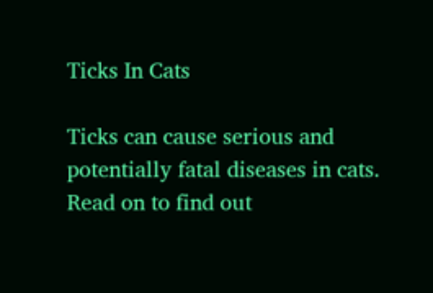Ticks In Cats

Ticks can cause serious and potentially fatal diseases in cats. Read on to find out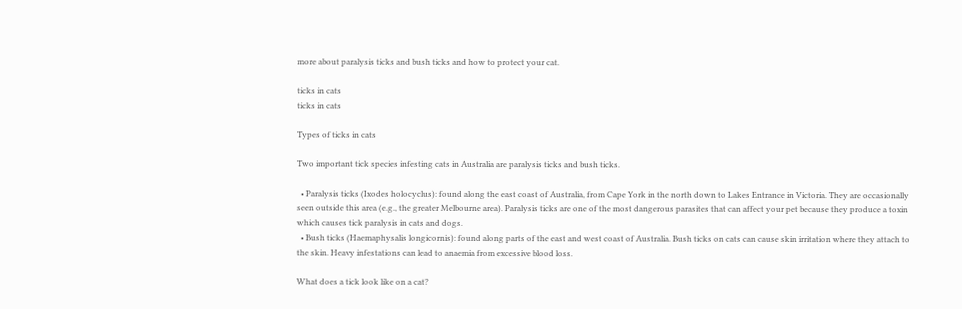more about paralysis ticks and bush ticks and how to protect your cat.

ticks in cats
ticks in cats

Types of ticks in cats

Two important tick species infesting cats in Australia are paralysis ticks and bush ticks.

  • Paralysis ticks (Ixodes holocyclus): found along the east coast of Australia, from Cape York in the north down to Lakes Entrance in Victoria. They are occasionally seen outside this area (e.g., the greater Melbourne area). Paralysis ticks are one of the most dangerous parasites that can affect your pet because they produce a toxin which causes tick paralysis in cats and dogs.
  • Bush ticks (Haemaphysalis longicornis): found along parts of the east and west coast of Australia. Bush ticks on cats can cause skin irritation where they attach to the skin. Heavy infestations can lead to anaemia from excessive blood loss.

What does a tick look like on a cat?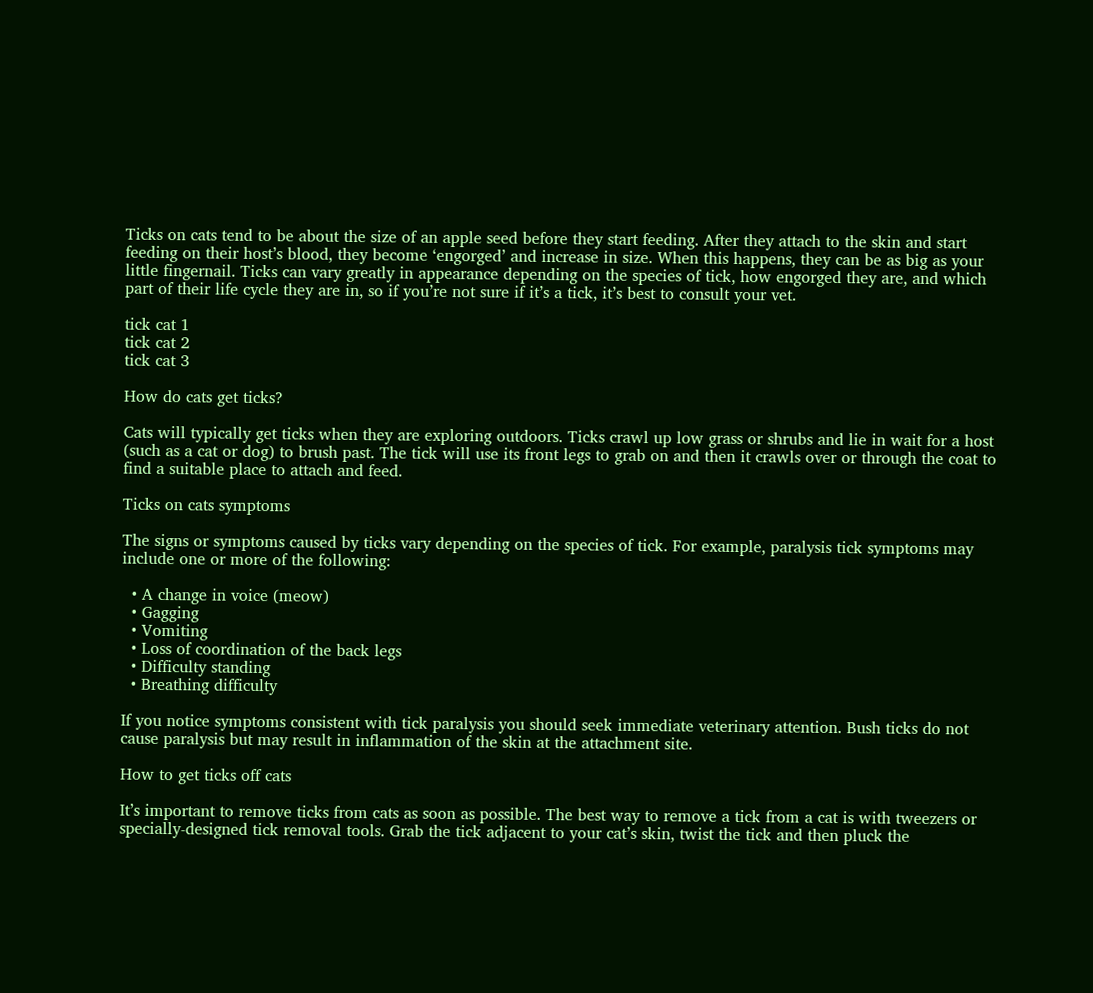Ticks on cats tend to be about the size of an apple seed before they start feeding. After they attach to the skin and start feeding on their host’s blood, they become ‘engorged’ and increase in size. When this happens, they can be as big as your little fingernail. Ticks can vary greatly in appearance depending on the species of tick, how engorged they are, and which part of their life cycle they are in, so if you’re not sure if it’s a tick, it’s best to consult your vet.

tick cat 1
tick cat 2
tick cat 3

How do cats get ticks?

Cats will typically get ticks when they are exploring outdoors. Ticks crawl up low grass or shrubs and lie in wait for a host (such as a cat or dog) to brush past. The tick will use its front legs to grab on and then it crawls over or through the coat to find a suitable place to attach and feed.

Ticks on cats symptoms

The signs or symptoms caused by ticks vary depending on the species of tick. For example, paralysis tick symptoms may include one or more of the following:

  • A change in voice (meow)
  • Gagging
  • Vomiting
  • Loss of coordination of the back legs
  • Difficulty standing
  • Breathing difficulty

If you notice symptoms consistent with tick paralysis you should seek immediate veterinary attention. Bush ticks do not cause paralysis but may result in inflammation of the skin at the attachment site.

How to get ticks off cats

It’s important to remove ticks from cats as soon as possible. The best way to remove a tick from a cat is with tweezers or specially-designed tick removal tools. Grab the tick adjacent to your cat’s skin, twist the tick and then pluck the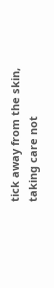tick away from the skin, taking care not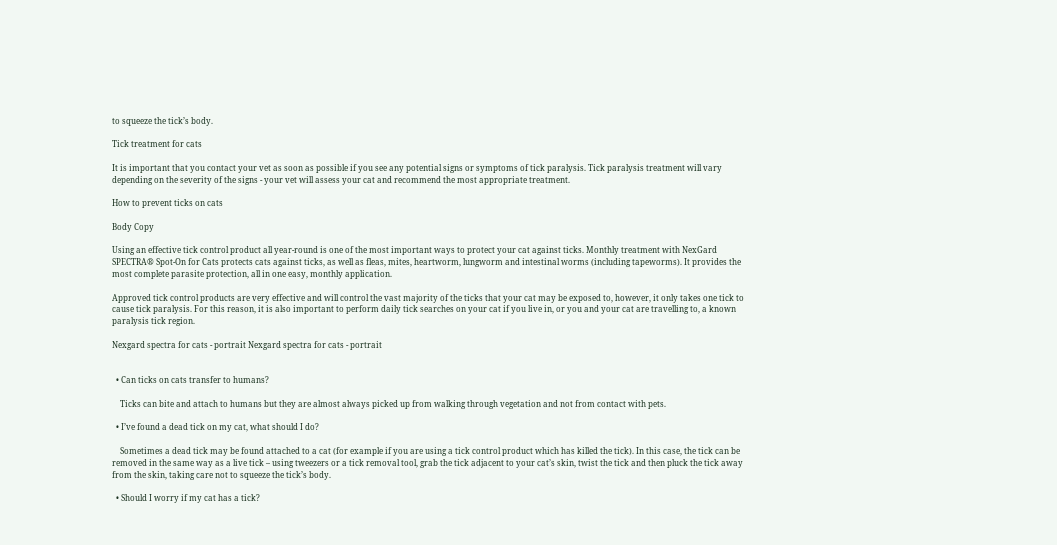to squeeze the tick’s body.

Tick treatment for cats

It is important that you contact your vet as soon as possible if you see any potential signs or symptoms of tick paralysis. Tick paralysis treatment will vary depending on the severity of the signs - your vet will assess your cat and recommend the most appropriate treatment.

How to prevent ticks on cats

Body Copy

Using an effective tick control product all year-round is one of the most important ways to protect your cat against ticks. Monthly treatment with NexGard SPECTRA® Spot-On for Cats protects cats against ticks, as well as fleas, mites, heartworm, lungworm and intestinal worms (including tapeworms). It provides the most complete parasite protection, all in one easy, monthly application.

Approved tick control products are very effective and will control the vast majority of the ticks that your cat may be exposed to, however, it only takes one tick to cause tick paralysis. For this reason, it is also important to perform daily tick searches on your cat if you live in, or you and your cat are travelling to, a known paralysis tick region.

Nexgard spectra for cats - portrait Nexgard spectra for cats - portrait


  • Can ticks on cats transfer to humans?

    Ticks can bite and attach to humans but they are almost always picked up from walking through vegetation and not from contact with pets.

  • I’ve found a dead tick on my cat, what should I do?

    Sometimes a dead tick may be found attached to a cat (for example if you are using a tick control product which has killed the tick). In this case, the tick can be removed in the same way as a live tick – using tweezers or a tick removal tool, grab the tick adjacent to your cat’s skin, twist the tick and then pluck the tick away from the skin, taking care not to squeeze the tick’s body.

  • Should I worry if my cat has a tick?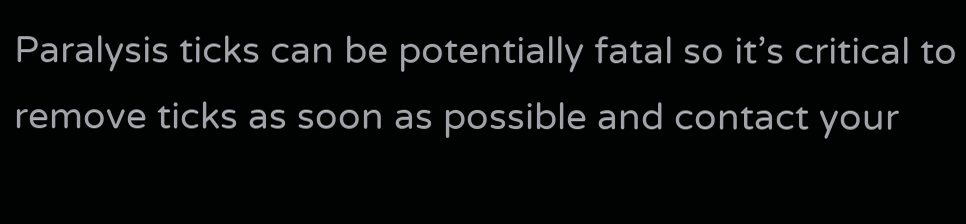Paralysis ticks can be potentially fatal so it’s critical to remove ticks as soon as possible and contact your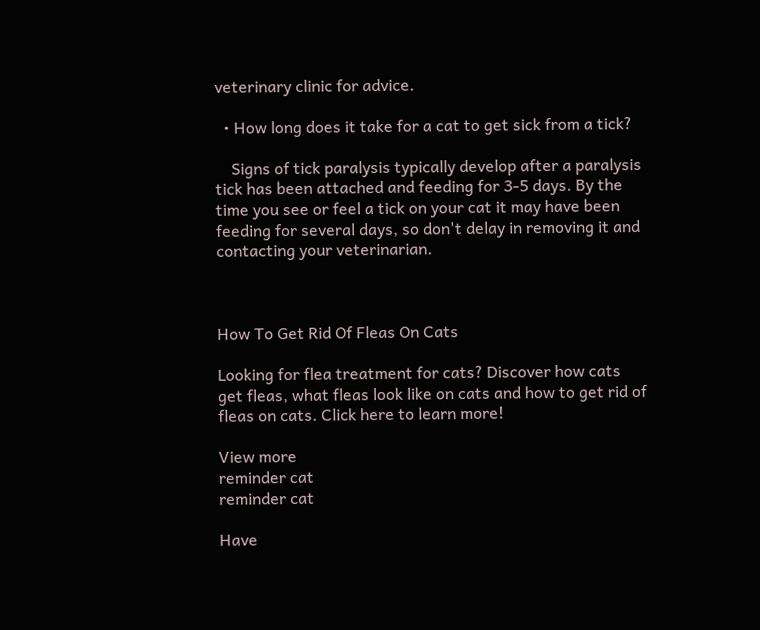veterinary clinic for advice.

  • How long does it take for a cat to get sick from a tick?

    Signs of tick paralysis typically develop after a paralysis tick has been attached and feeding for 3-5 days. By the time you see or feel a tick on your cat it may have been feeding for several days, so don't delay in removing it and contacting your veterinarian.



How To Get Rid Of Fleas On Cats

Looking for flea treatment for cats? Discover how cats get fleas, what fleas look like on cats and how to get rid of fleas on cats. Click here to learn more!

View more
reminder cat
reminder cat

Have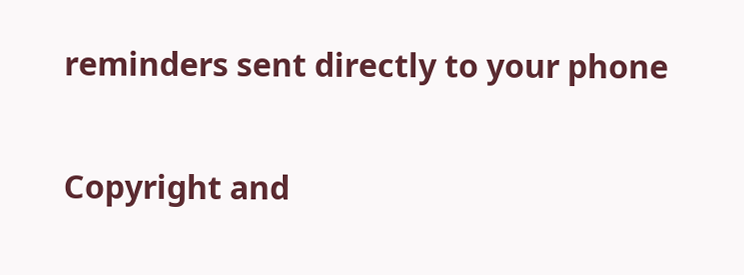reminders sent directly to your phone

Copyright and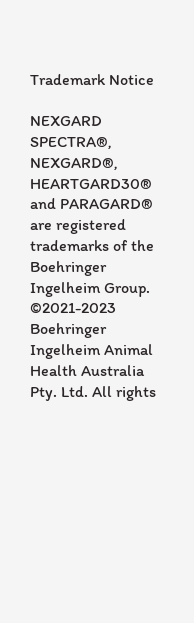Trademark Notice

NEXGARD SPECTRA®, NEXGARD®, HEARTGARD30® and PARAGARD® are registered trademarks of the Boehringer Ingelheim Group.
©2021-2023 Boehringer Ingelheim Animal Health Australia Pty. Ltd. All rights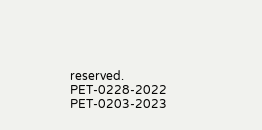reserved. PET-0228-2022 PET-0203-2023